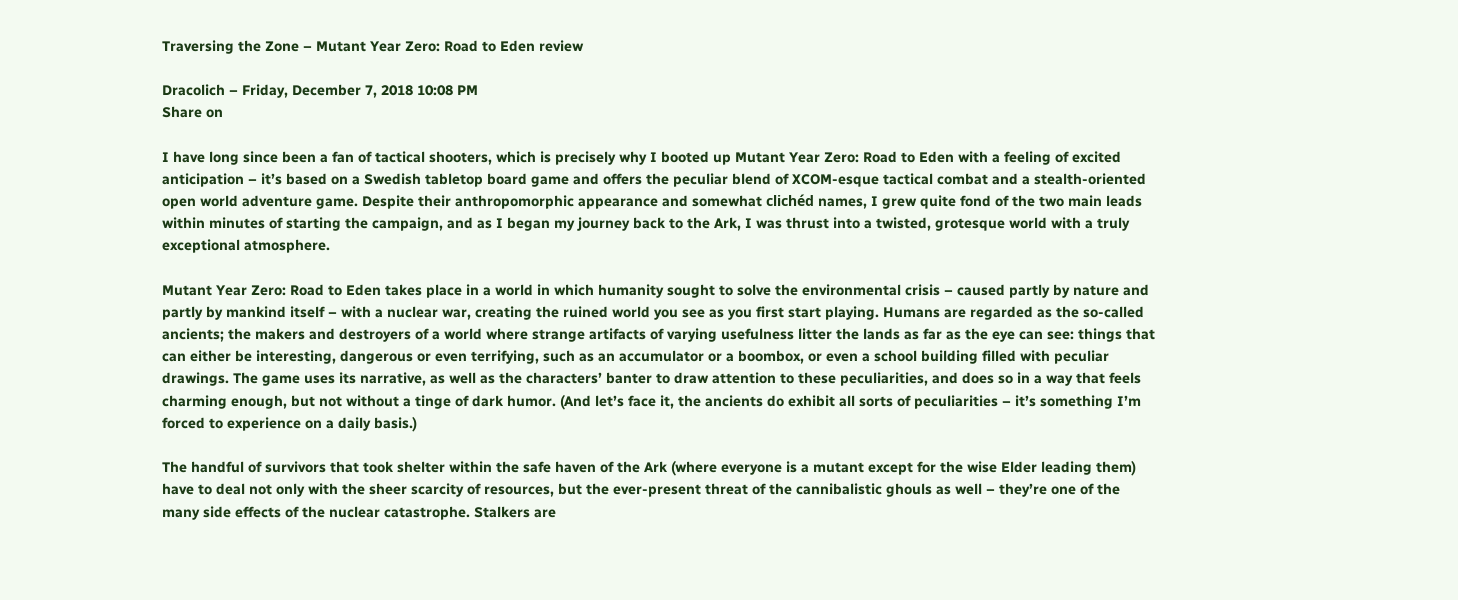Traversing the Zone – Mutant Year Zero: Road to Eden review

Dracolich – Friday, December 7, 2018 10:08 PM
Share on

I have long since been a fan of tactical shooters, which is precisely why I booted up Mutant Year Zero: Road to Eden with a feeling of excited anticipation – it’s based on a Swedish tabletop board game and offers the peculiar blend of XCOM-esque tactical combat and a stealth-oriented open world adventure game. Despite their anthropomorphic appearance and somewhat clichéd names, I grew quite fond of the two main leads within minutes of starting the campaign, and as I began my journey back to the Ark, I was thrust into a twisted, grotesque world with a truly exceptional atmosphere.

Mutant Year Zero: Road to Eden takes place in a world in which humanity sought to solve the environmental crisis – caused partly by nature and partly by mankind itself – with a nuclear war, creating the ruined world you see as you first start playing. Humans are regarded as the so-called ancients; the makers and destroyers of a world where strange artifacts of varying usefulness litter the lands as far as the eye can see: things that can either be interesting, dangerous or even terrifying, such as an accumulator or a boombox, or even a school building filled with peculiar drawings. The game uses its narrative, as well as the characters’ banter to draw attention to these peculiarities, and does so in a way that feels charming enough, but not without a tinge of dark humor. (And let’s face it, the ancients do exhibit all sorts of peculiarities – it’s something I’m forced to experience on a daily basis.)

The handful of survivors that took shelter within the safe haven of the Ark (where everyone is a mutant except for the wise Elder leading them) have to deal not only with the sheer scarcity of resources, but the ever-present threat of the cannibalistic ghouls as well – they’re one of the many side effects of the nuclear catastrophe. Stalkers are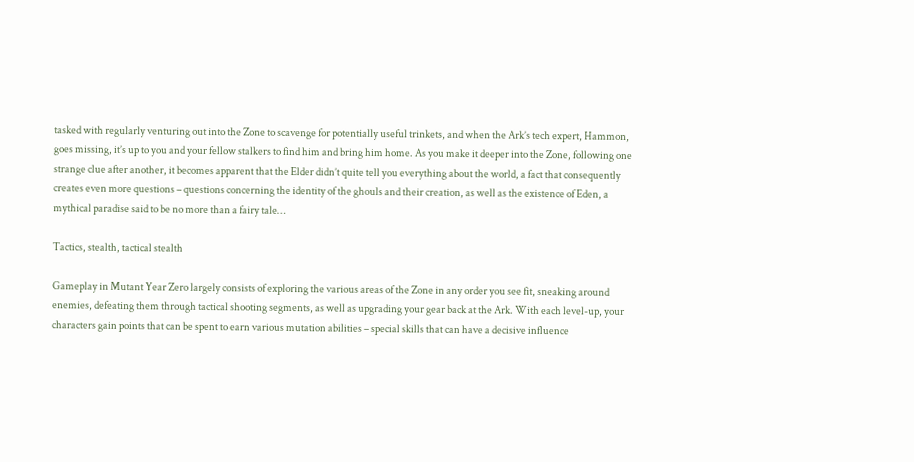tasked with regularly venturing out into the Zone to scavenge for potentially useful trinkets, and when the Ark’s tech expert, Hammon, goes missing, it’s up to you and your fellow stalkers to find him and bring him home. As you make it deeper into the Zone, following one strange clue after another, it becomes apparent that the Elder didn’t quite tell you everything about the world, a fact that consequently creates even more questions – questions concerning the identity of the ghouls and their creation, as well as the existence of Eden, a mythical paradise said to be no more than a fairy tale…

Tactics, stealth, tactical stealth

Gameplay in Mutant Year Zero largely consists of exploring the various areas of the Zone in any order you see fit, sneaking around enemies, defeating them through tactical shooting segments, as well as upgrading your gear back at the Ark. With each level-up, your characters gain points that can be spent to earn various mutation abilities – special skills that can have a decisive influence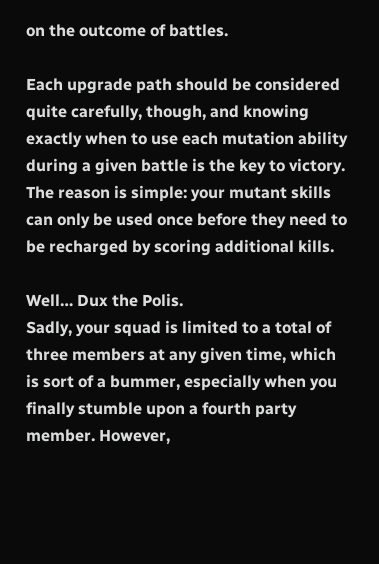on the outcome of battles.

Each upgrade path should be considered quite carefully, though, and knowing exactly when to use each mutation ability during a given battle is the key to victory. The reason is simple: your mutant skills can only be used once before they need to be recharged by scoring additional kills.

Well… Dux the Polis.
Sadly, your squad is limited to a total of three members at any given time, which is sort of a bummer, especially when you finally stumble upon a fourth party member. However,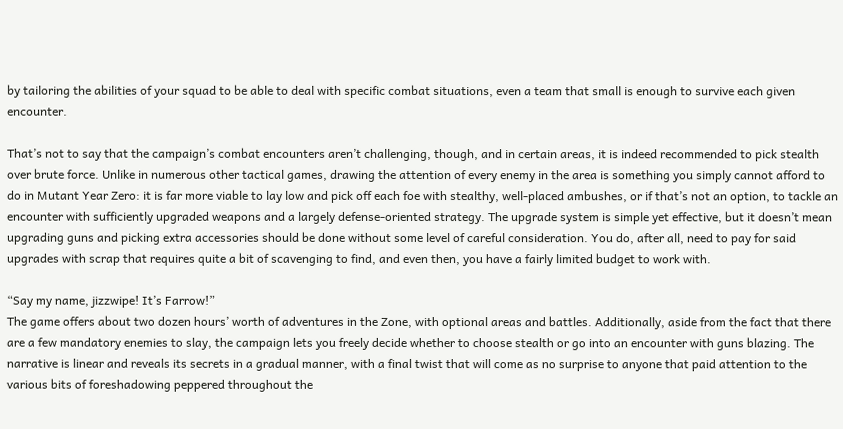by tailoring the abilities of your squad to be able to deal with specific combat situations, even a team that small is enough to survive each given encounter.

That’s not to say that the campaign’s combat encounters aren’t challenging, though, and in certain areas, it is indeed recommended to pick stealth over brute force. Unlike in numerous other tactical games, drawing the attention of every enemy in the area is something you simply cannot afford to do in Mutant Year Zero: it is far more viable to lay low and pick off each foe with stealthy, well-placed ambushes, or if that’s not an option, to tackle an encounter with sufficiently upgraded weapons and a largely defense-oriented strategy. The upgrade system is simple yet effective, but it doesn’t mean upgrading guns and picking extra accessories should be done without some level of careful consideration. You do, after all, need to pay for said upgrades with scrap that requires quite a bit of scavenging to find, and even then, you have a fairly limited budget to work with.

“Say my name, jizzwipe! It’s Farrow!”
The game offers about two dozen hours’ worth of adventures in the Zone, with optional areas and battles. Additionally, aside from the fact that there are a few mandatory enemies to slay, the campaign lets you freely decide whether to choose stealth or go into an encounter with guns blazing. The narrative is linear and reveals its secrets in a gradual manner, with a final twist that will come as no surprise to anyone that paid attention to the various bits of foreshadowing peppered throughout the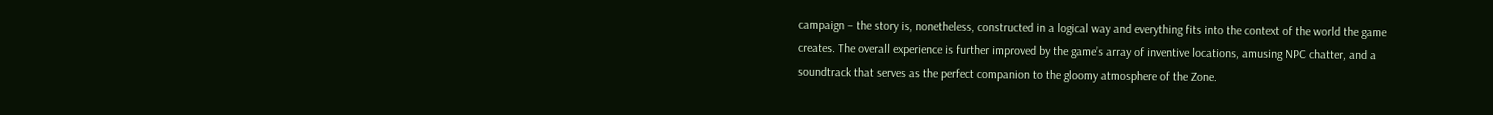campaign – the story is, nonetheless, constructed in a logical way and everything fits into the context of the world the game creates. The overall experience is further improved by the game’s array of inventive locations, amusing NPC chatter, and a soundtrack that serves as the perfect companion to the gloomy atmosphere of the Zone.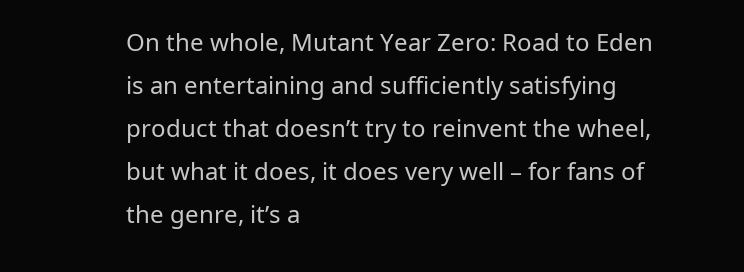On the whole, Mutant Year Zero: Road to Eden is an entertaining and sufficiently satisfying product that doesn’t try to reinvent the wheel, but what it does, it does very well – for fans of the genre, it’s a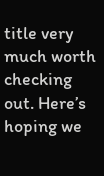title very much worth checking out. Here’s hoping we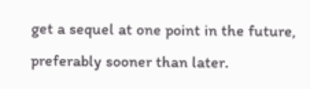get a sequel at one point in the future, preferably sooner than later.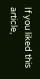If you liked this article,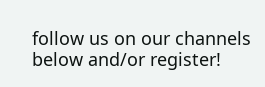follow us on our channels below and/or register!